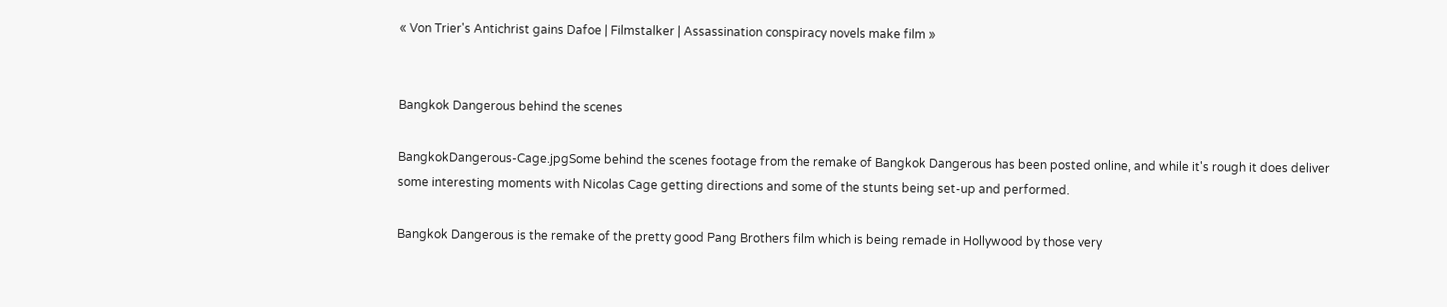« Von Trier's Antichrist gains Dafoe | Filmstalker | Assassination conspiracy novels make film »


Bangkok Dangerous behind the scenes

BangkokDangerous-Cage.jpgSome behind the scenes footage from the remake of Bangkok Dangerous has been posted online, and while it's rough it does deliver some interesting moments with Nicolas Cage getting directions and some of the stunts being set-up and performed.

Bangkok Dangerous is the remake of the pretty good Pang Brothers film which is being remade in Hollywood by those very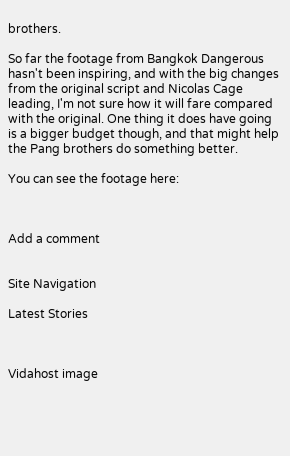brothers.

So far the footage from Bangkok Dangerous hasn't been inspiring, and with the big changes from the original script and Nicolas Cage leading, I'm not sure how it will fare compared with the original. One thing it does have going is a bigger budget though, and that might help the Pang brothers do something better.

You can see the footage here:



Add a comment


Site Navigation

Latest Stories



Vidahost image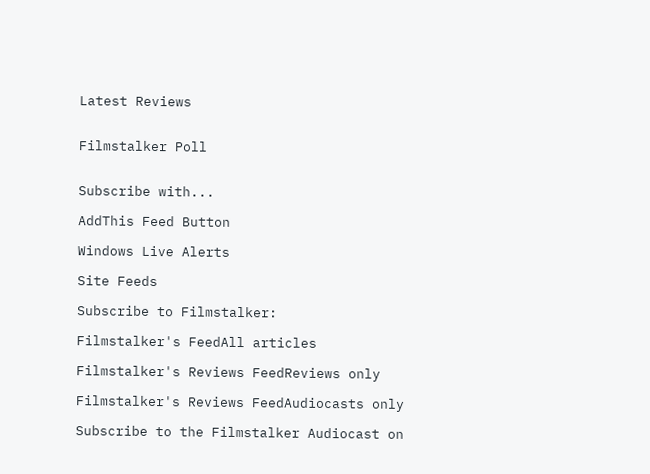Latest Reviews


Filmstalker Poll


Subscribe with...

AddThis Feed Button

Windows Live Alerts

Site Feeds

Subscribe to Filmstalker:

Filmstalker's FeedAll articles

Filmstalker's Reviews FeedReviews only

Filmstalker's Reviews FeedAudiocasts only

Subscribe to the Filmstalker Audiocast on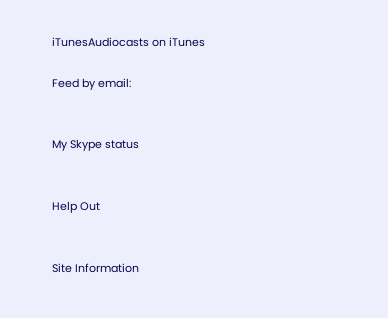iTunesAudiocasts on iTunes

Feed by email:


My Skype status


Help Out


Site Information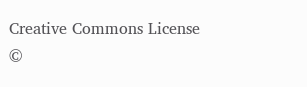Creative Commons License
©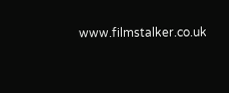www.filmstalker.co.uk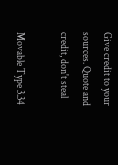Give credit to your sources. Quote and credit, don't steal

Movable Type 3.34